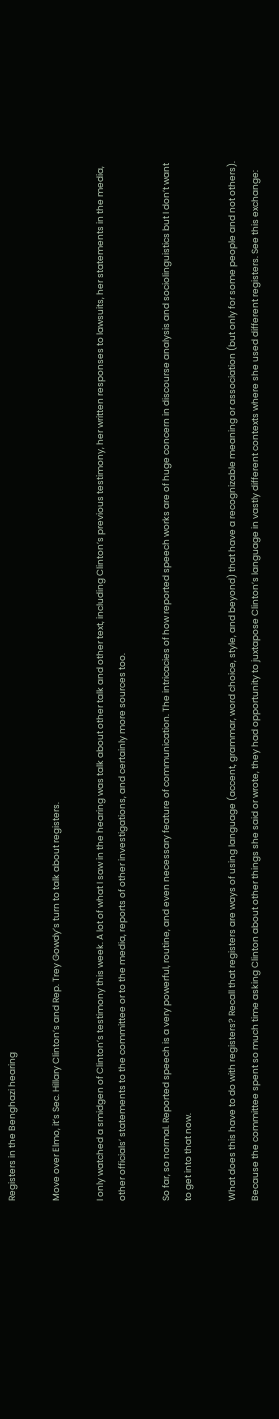Registers in the Benghazi hearing

Move over Elmo, it’s Sec. Hillary Clinton’s and Rep. Trey Gowdy’s turn to talk about registers.

I only watched a smidgen of Clinton’s testimony this week. A lot of what I saw in the hearing was talk about other talk and other text, including Clinton’s previous testimony, her written responses to lawsuits, her statements in the media, other officials’ statements to the committee or to the media, reports of other investigations, and certainly more sources too.

So far, so normal. Reported speech is a very powerful, routine, and even necessary feature of communication. The intricacies of how reported speech works are of huge concern in discourse analysis and sociolinguistics but I don’t want to get into that now.

What does this have to do with registers? Recall that registers are ways of using language (accent, grammar, word choice, style, and beyond) that have a recognizable meaning or association (but only for some people and not others). Because the committee spent so much time asking Clinton about other things she said or wrote, they had opportunity to juxtapose Clinton’s language in vastly different contexts where she used different registers. See this exchange: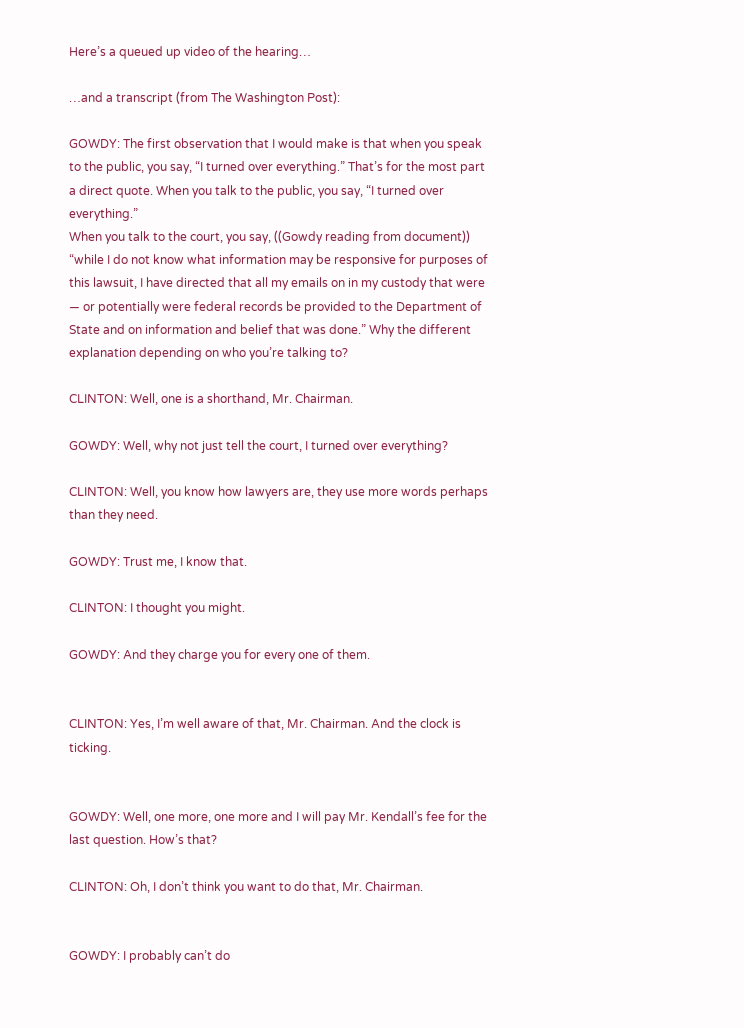Here’s a queued up video of the hearing…

…and a transcript (from The Washington Post):

GOWDY: The first observation that I would make is that when you speak to the public, you say, “I turned over everything.” That’s for the most part a direct quote. When you talk to the public, you say, “I turned over everything.”
When you talk to the court, you say, ((Gowdy reading from document)) “while I do not know what information may be responsive for purposes of this lawsuit, I have directed that all my emails on in my custody that were — or potentially were federal records be provided to the Department of State and on information and belief that was done.” Why the different explanation depending on who you’re talking to?

CLINTON: Well, one is a shorthand, Mr. Chairman.

GOWDY: Well, why not just tell the court, I turned over everything?

CLINTON: Well, you know how lawyers are, they use more words perhaps than they need.

GOWDY: Trust me, I know that.

CLINTON: I thought you might.

GOWDY: And they charge you for every one of them.


CLINTON: Yes, I’m well aware of that, Mr. Chairman. And the clock is ticking.


GOWDY: Well, one more, one more and I will pay Mr. Kendall’s fee for the last question. How’s that?

CLINTON: Oh, I don’t think you want to do that, Mr. Chairman.


GOWDY: I probably can’t do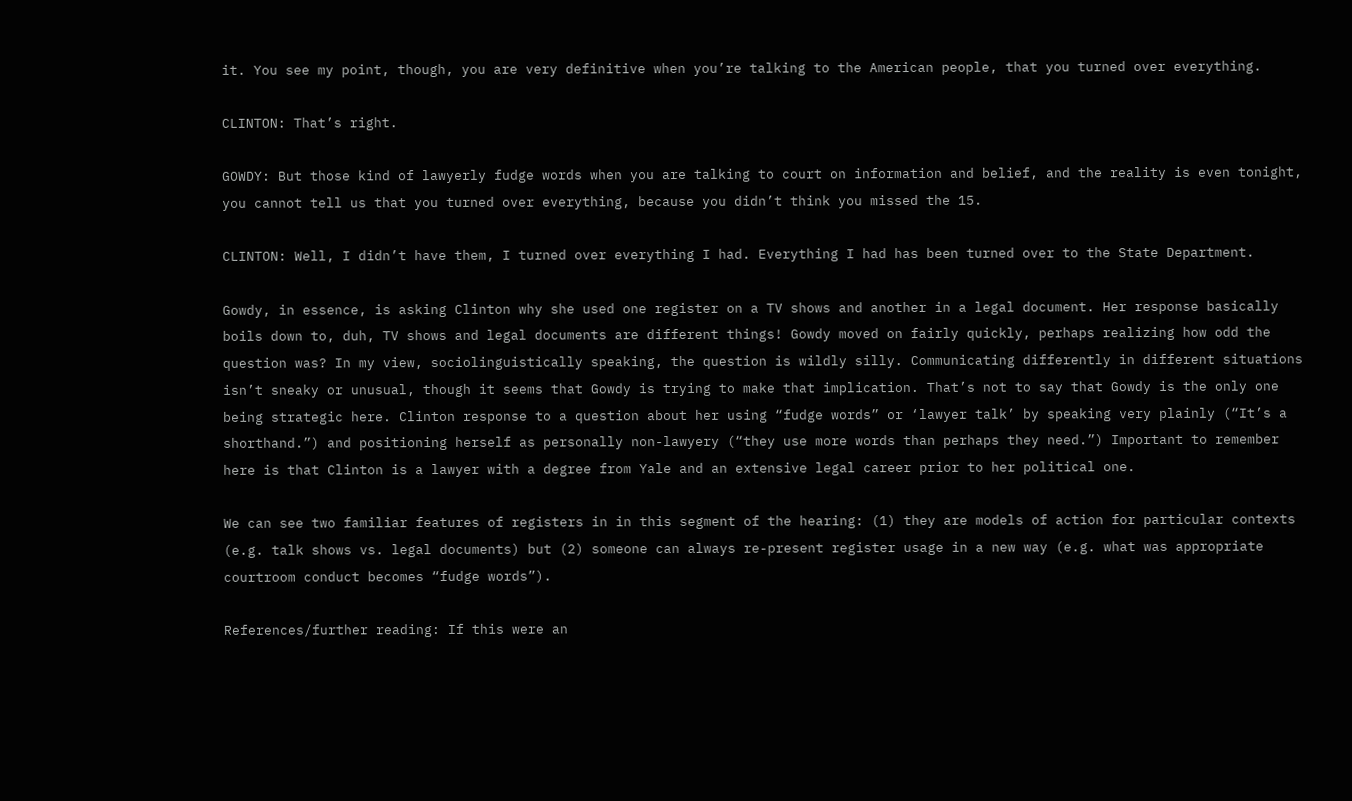it. You see my point, though, you are very definitive when you’re talking to the American people, that you turned over everything.

CLINTON: That’s right.

GOWDY: But those kind of lawyerly fudge words when you are talking to court on information and belief, and the reality is even tonight, you cannot tell us that you turned over everything, because you didn’t think you missed the 15.

CLINTON: Well, I didn’t have them, I turned over everything I had. Everything I had has been turned over to the State Department.

Gowdy, in essence, is asking Clinton why she used one register on a TV shows and another in a legal document. Her response basically boils down to, duh, TV shows and legal documents are different things! Gowdy moved on fairly quickly, perhaps realizing how odd the question was? In my view, sociolinguistically speaking, the question is wildly silly. Communicating differently in different situations isn’t sneaky or unusual, though it seems that Gowdy is trying to make that implication. That’s not to say that Gowdy is the only one being strategic here. Clinton response to a question about her using “fudge words” or ‘lawyer talk’ by speaking very plainly (“It’s a shorthand.”) and positioning herself as personally non-lawyery (“they use more words than perhaps they need.”) Important to remember here is that Clinton is a lawyer with a degree from Yale and an extensive legal career prior to her political one.

We can see two familiar features of registers in in this segment of the hearing: (1) they are models of action for particular contexts (e.g. talk shows vs. legal documents) but (2) someone can always re-present register usage in a new way (e.g. what was appropriate courtroom conduct becomes “fudge words”).

References/further reading: If this were an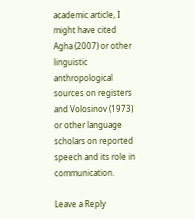academic article, I might have cited Agha (2007) or other linguistic anthropological sources on registers and Volosinov (1973) or other language scholars on reported speech and its role in communication.

Leave a Reply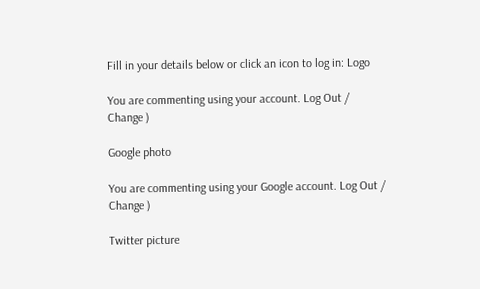Fill in your details below or click an icon to log in: Logo

You are commenting using your account. Log Out /  Change )

Google photo

You are commenting using your Google account. Log Out /  Change )

Twitter picture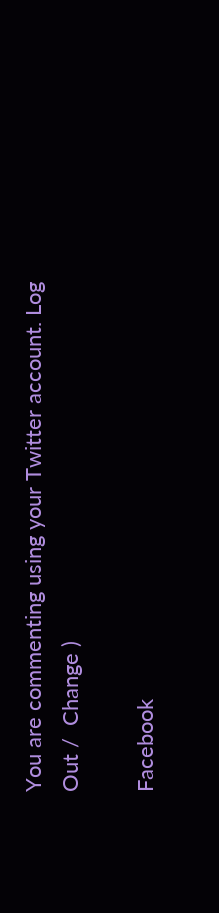You are commenting using your Twitter account. Log Out /  Change )

Facebook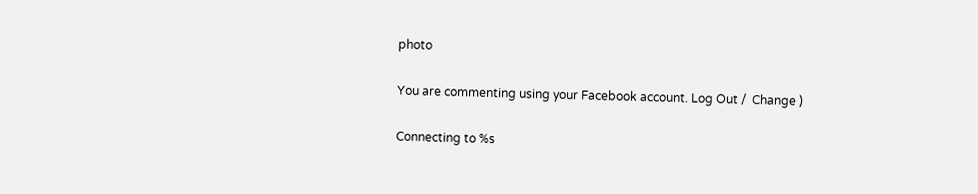photo

You are commenting using your Facebook account. Log Out /  Change )

Connecting to %s